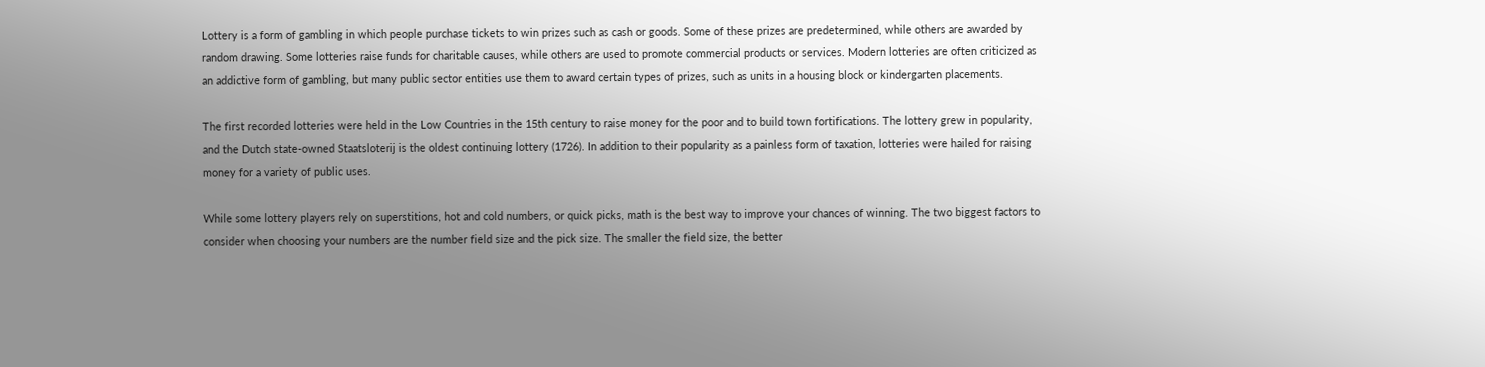Lottery is a form of gambling in which people purchase tickets to win prizes such as cash or goods. Some of these prizes are predetermined, while others are awarded by random drawing. Some lotteries raise funds for charitable causes, while others are used to promote commercial products or services. Modern lotteries are often criticized as an addictive form of gambling, but many public sector entities use them to award certain types of prizes, such as units in a housing block or kindergarten placements.

The first recorded lotteries were held in the Low Countries in the 15th century to raise money for the poor and to build town fortifications. The lottery grew in popularity, and the Dutch state-owned Staatsloterij is the oldest continuing lottery (1726). In addition to their popularity as a painless form of taxation, lotteries were hailed for raising money for a variety of public uses.

While some lottery players rely on superstitions, hot and cold numbers, or quick picks, math is the best way to improve your chances of winning. The two biggest factors to consider when choosing your numbers are the number field size and the pick size. The smaller the field size, the better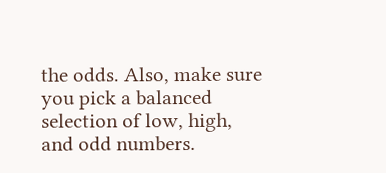the odds. Also, make sure you pick a balanced selection of low, high, and odd numbers.